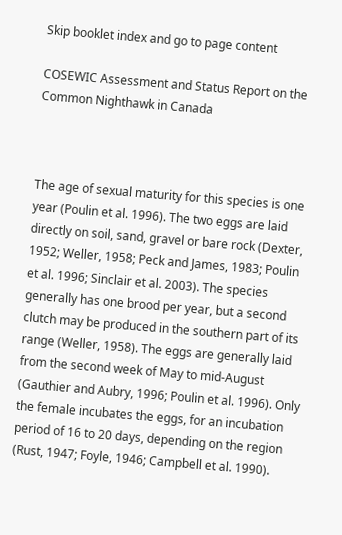Skip booklet index and go to page content

COSEWIC Assessment and Status Report on the Common Nighthawk in Canada



The age of sexual maturity for this species is one year (Poulin et al. 1996). The two eggs are laid directly on soil, sand, gravel or bare rock (Dexter, 1952; Weller, 1958; Peck and James, 1983; Poulin et al. 1996; Sinclair et al. 2003). The species generally has one brood per year, but a second clutch may be produced in the southern part of its range (Weller, 1958). The eggs are generally laid from the second week of May to mid-August (Gauthier and Aubry, 1996; Poulin et al. 1996). Only the female incubates the eggs, for an incubation period of 16 to 20 days, depending on the region (Rust, 1947; Foyle, 1946; Campbell et al. 1990).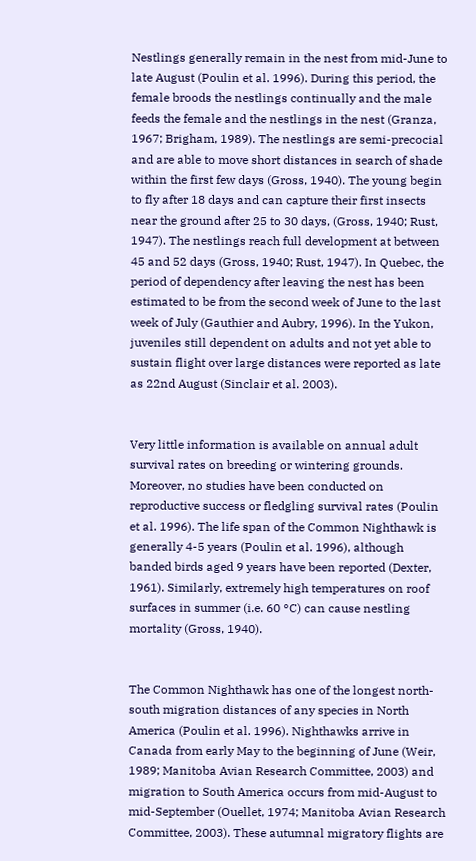Nestlings generally remain in the nest from mid-June to late August (Poulin et al. 1996). During this period, the female broods the nestlings continually and the male feeds the female and the nestlings in the nest (Granza, 1967; Brigham, 1989). The nestlings are semi-precocial and are able to move short distances in search of shade within the first few days (Gross, 1940). The young begin to fly after 18 days and can capture their first insects near the ground after 25 to 30 days, (Gross, 1940; Rust, 1947). The nestlings reach full development at between 45 and 52 days (Gross, 1940; Rust, 1947). In Quebec, the period of dependency after leaving the nest has been estimated to be from the second week of June to the last week of July (Gauthier and Aubry, 1996). In the Yukon, juveniles still dependent on adults and not yet able to sustain flight over large distances were reported as late as 22nd August (Sinclair et al. 2003).


Very little information is available on annual adult survival rates on breeding or wintering grounds. Moreover, no studies have been conducted on reproductive success or fledgling survival rates (Poulin et al. 1996). The life span of the Common Nighthawk is generally 4-5 years (Poulin et al. 1996), although banded birds aged 9 years have been reported (Dexter, 1961). Similarly, extremely high temperatures on roof surfaces in summer (i.e. 60 °C) can cause nestling mortality (Gross, 1940).


The Common Nighthawk has one of the longest north-south migration distances of any species in North America (Poulin et al. 1996). Nighthawks arrive in Canada from early May to the beginning of June (Weir, 1989; Manitoba Avian Research Committee, 2003) and migration to South America occurs from mid-August to mid-September (Ouellet, 1974; Manitoba Avian Research Committee, 2003). These autumnal migratory flights are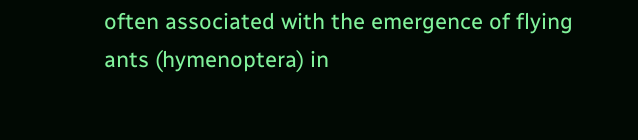often associated with the emergence of flying ants (hymenoptera) in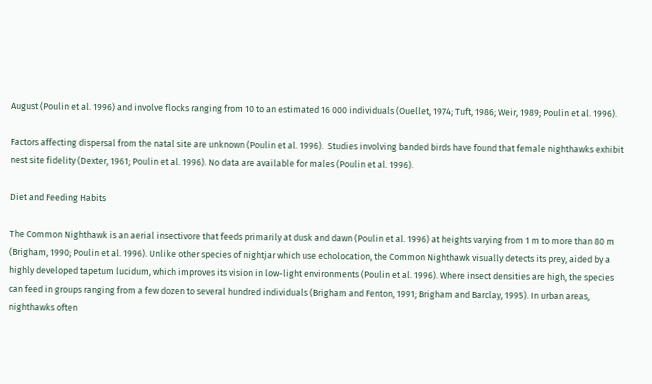August (Poulin et al. 1996) and involve flocks ranging from 10 to an estimated 16 000 individuals (Ouellet, 1974; Tuft, 1986; Weir, 1989; Poulin et al. 1996).

Factors affecting dispersal from the natal site are unknown (Poulin et al. 1996).  Studies involving banded birds have found that female nighthawks exhibit nest site fidelity (Dexter, 1961; Poulin et al. 1996). No data are available for males (Poulin et al. 1996).

Diet and Feeding Habits

The Common Nighthawk is an aerial insectivore that feeds primarily at dusk and dawn (Poulin et al. 1996) at heights varying from 1 m to more than 80 m (Brigham, 1990; Poulin et al. 1996). Unlike other species of nightjar which use echolocation, the Common Nighthawk visually detects its prey, aided by a highly developed tapetum lucidum, which improves its vision in low-light environments (Poulin et al. 1996). Where insect densities are high, the species can feed in groups ranging from a few dozen to several hundred individuals (Brigham and Fenton, 1991; Brigham and Barclay, 1995). In urban areas, nighthawks often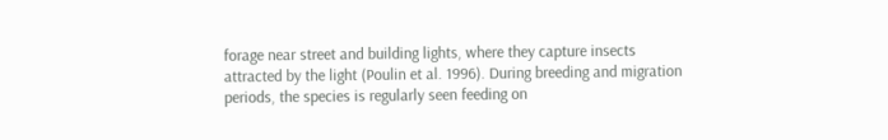forage near street and building lights, where they capture insects attracted by the light (Poulin et al. 1996). During breeding and migration periods, the species is regularly seen feeding on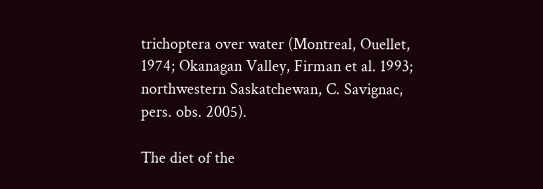trichoptera over water (Montreal, Ouellet, 1974; Okanagan Valley, Firman et al. 1993; northwestern Saskatchewan, C. Savignac, pers. obs. 2005).

The diet of the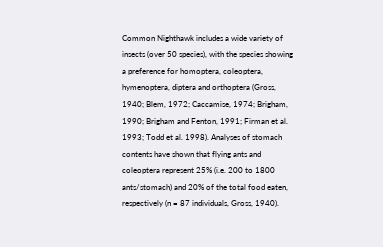Common Nighthawk includes a wide variety of insects (over 50 species), with the species showing a preference for homoptera, coleoptera, hymenoptera, diptera and orthoptera (Gross, 1940; Blem, 1972; Caccamise, 1974; Brigham, 1990; Brigham and Fenton, 1991; Firman et al. 1993; Todd et al. 1998). Analyses of stomach contents have shown that flying ants and coleoptera represent 25% (i.e. 200 to 1800 ants/stomach) and 20% of the total food eaten, respectively (n = 87 individuals, Gross, 1940).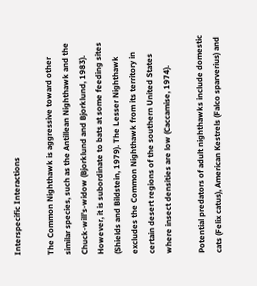Interspecific Interactions

The Common Nighthawk is aggressive toward other similar species, such as the Antillean Nighthawk and the Chuck-will’s-widow (Bjorklund and Bjorklund, 1983). However, it is subordinate to bats at some feeding sites (Shields and Bildstein, 1979). The Lesser Nighthawk excludes the Common Nighthawk from its territory in certain desert regions of the southern United States where insect densities are low (Caccamise, 1974).

Potential predators of adult nighthawks include domestic cats (Felix catus), American Kestrels (Falco sparverius) and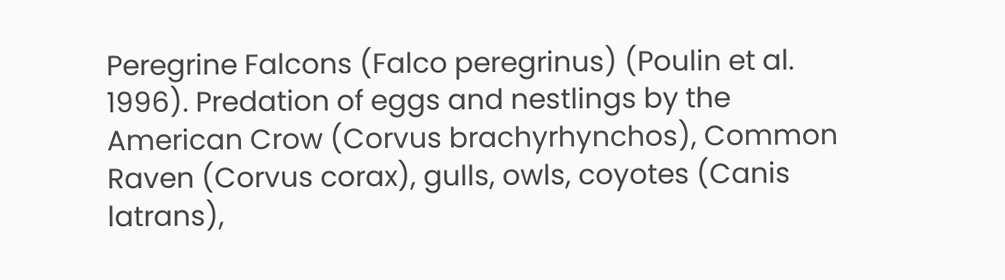Peregrine Falcons (Falco peregrinus) (Poulin et al. 1996). Predation of eggs and nestlings by the American Crow (Corvus brachyrhynchos), Common Raven (Corvus corax), gulls, owls, coyotes (Canis latrans),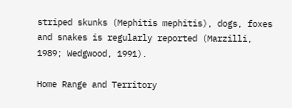striped skunks (Mephitis mephitis), dogs, foxes and snakes is regularly reported (Marzilli, 1989; Wedgwood, 1991).

Home Range and Territory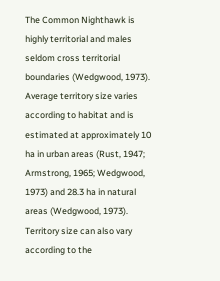The Common Nighthawk is highly territorial and males seldom cross territorial boundaries (Wedgwood, 1973). Average territory size varies according to habitat and is estimated at approximately 10 ha in urban areas (Rust, 1947; Armstrong, 1965; Wedgwood, 1973) and 28.3 ha in natural areas (Wedgwood, 1973). Territory size can also vary according to the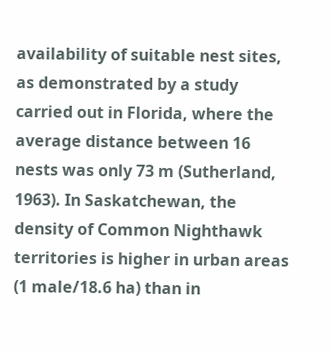availability of suitable nest sites, as demonstrated by a study carried out in Florida, where the average distance between 16 nests was only 73 m (Sutherland, 1963). In Saskatchewan, the density of Common Nighthawk territories is higher in urban areas (1 male/18.6 ha) than in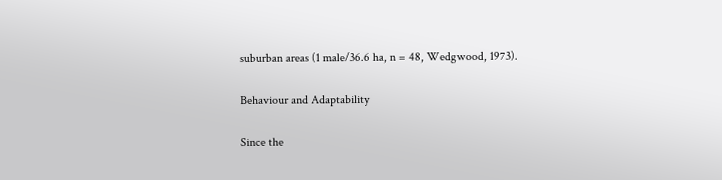suburban areas (1 male/36.6 ha, n = 48, Wedgwood, 1973).

Behaviour and Adaptability

Since the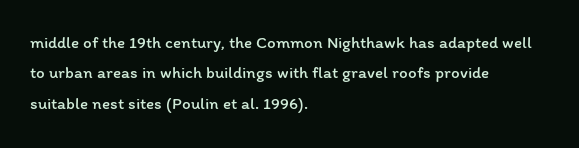middle of the 19th century, the Common Nighthawk has adapted well to urban areas in which buildings with flat gravel roofs provide suitable nest sites (Poulin et al. 1996).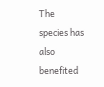The species has also benefited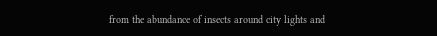from the abundance of insects around city lights and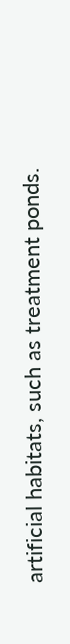artificial habitats, such as treatment ponds.